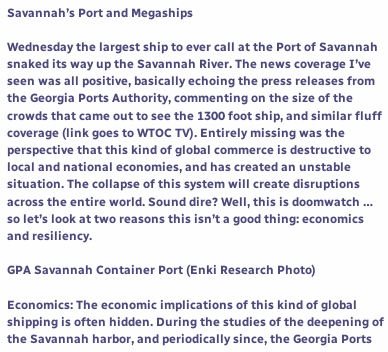Savannah’s Port and Megaships

Wednesday the largest ship to ever call at the Port of Savannah snaked its way up the Savannah River. The news coverage I’ve seen was all positive, basically echoing the press releases from the Georgia Ports Authority, commenting on the size of the crowds that came out to see the 1300 foot ship, and similar fluff coverage (link goes to WTOC TV). Entirely missing was the perspective that this kind of global commerce is destructive to local and national economies, and has created an unstable situation. The collapse of this system will create disruptions across the entire world. Sound dire? Well, this is doomwatch … so let’s look at two reasons this isn’t a good thing: economics and resiliency.

GPA Savannah Container Port (Enki Research Photo)

Economics: The economic implications of this kind of global shipping is often hidden. During the studies of the deepening of the Savannah harbor, and periodically since, the Georgia Ports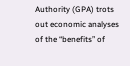Authority (GPA) trots out economic analyses of the “benefits” of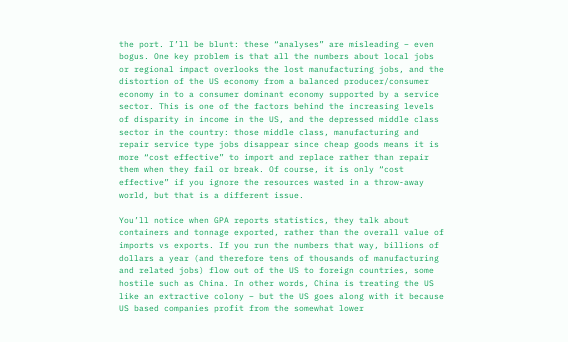the port. I’ll be blunt: these “analyses” are misleading – even bogus. One key problem is that all the numbers about local jobs or regional impact overlooks the lost manufacturing jobs, and the distortion of the US economy from a balanced producer/consumer economy in to a consumer dominant economy supported by a service sector. This is one of the factors behind the increasing levels of disparity in income in the US, and the depressed middle class sector in the country: those middle class, manufacturing and repair service type jobs disappear since cheap goods means it is more “cost effective” to import and replace rather than repair them when they fail or break. Of course, it is only “cost effective” if you ignore the resources wasted in a throw-away world, but that is a different issue.

You’ll notice when GPA reports statistics, they talk about containers and tonnage exported, rather than the overall value of imports vs exports. If you run the numbers that way, billions of dollars a year (and therefore tens of thousands of manufacturing and related jobs) flow out of the US to foreign countries, some hostile such as China. In other words, China is treating the US like an extractive colony – but the US goes along with it because US based companies profit from the somewhat lower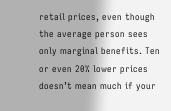retail prices, even though the average person sees only marginal benefits. Ten or even 20% lower prices doesn’t mean much if your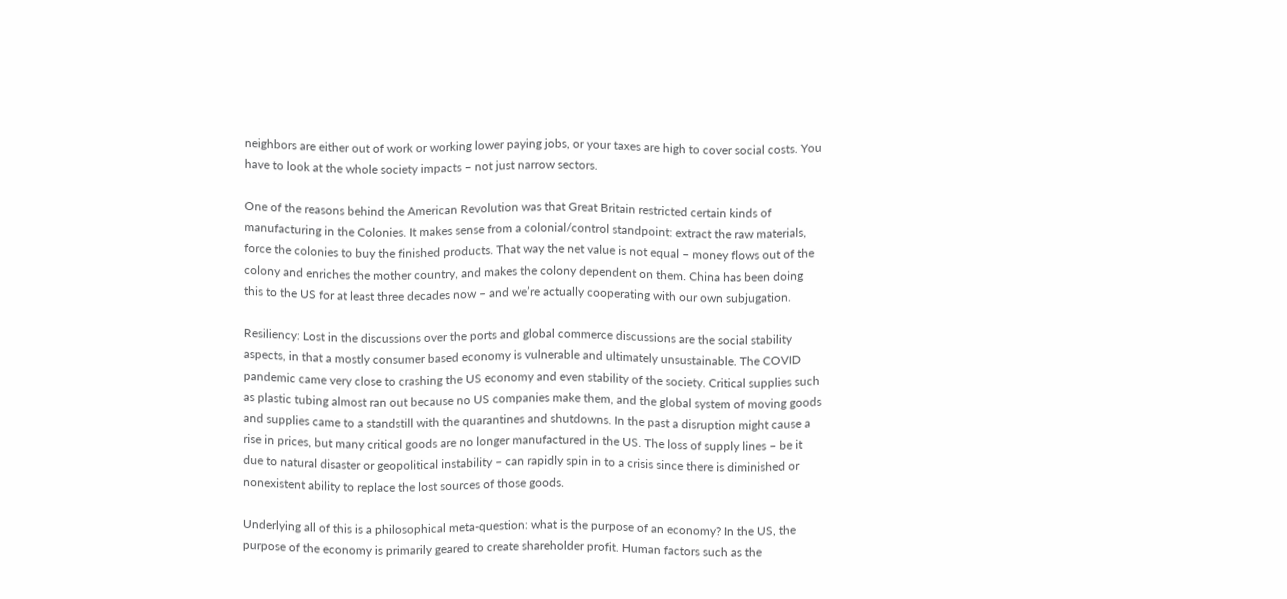neighbors are either out of work or working lower paying jobs, or your taxes are high to cover social costs. You have to look at the whole society impacts – not just narrow sectors.

One of the reasons behind the American Revolution was that Great Britain restricted certain kinds of manufacturing in the Colonies. It makes sense from a colonial/control standpoint: extract the raw materials, force the colonies to buy the finished products. That way the net value is not equal – money flows out of the colony and enriches the mother country, and makes the colony dependent on them. China has been doing this to the US for at least three decades now – and we’re actually cooperating with our own subjugation.

Resiliency: Lost in the discussions over the ports and global commerce discussions are the social stability aspects, in that a mostly consumer based economy is vulnerable and ultimately unsustainable. The COVID pandemic came very close to crashing the US economy and even stability of the society. Critical supplies such as plastic tubing almost ran out because no US companies make them, and the global system of moving goods and supplies came to a standstill with the quarantines and shutdowns. In the past a disruption might cause a rise in prices, but many critical goods are no longer manufactured in the US. The loss of supply lines – be it due to natural disaster or geopolitical instability – can rapidly spin in to a crisis since there is diminished or nonexistent ability to replace the lost sources of those goods.

Underlying all of this is a philosophical meta-question: what is the purpose of an economy? In the US, the purpose of the economy is primarily geared to create shareholder profit. Human factors such as the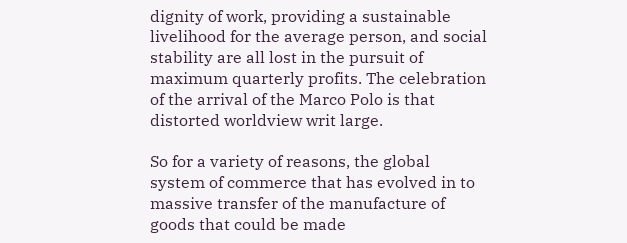dignity of work, providing a sustainable livelihood for the average person, and social stability are all lost in the pursuit of maximum quarterly profits. The celebration of the arrival of the Marco Polo is that distorted worldview writ large.

So for a variety of reasons, the global system of commerce that has evolved in to massive transfer of the manufacture of goods that could be made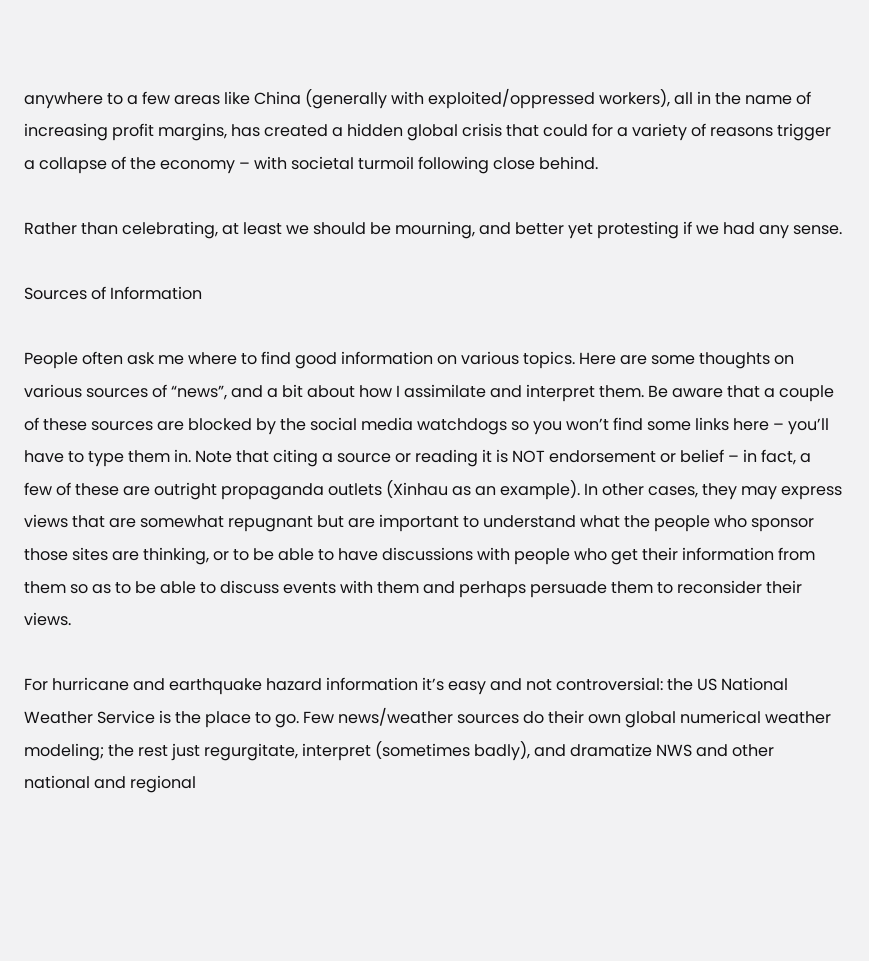anywhere to a few areas like China (generally with exploited/oppressed workers), all in the name of increasing profit margins, has created a hidden global crisis that could for a variety of reasons trigger a collapse of the economy – with societal turmoil following close behind.

Rather than celebrating, at least we should be mourning, and better yet protesting if we had any sense.

Sources of Information

People often ask me where to find good information on various topics. Here are some thoughts on various sources of “news”, and a bit about how I assimilate and interpret them. Be aware that a couple of these sources are blocked by the social media watchdogs so you won’t find some links here – you’ll have to type them in. Note that citing a source or reading it is NOT endorsement or belief – in fact, a few of these are outright propaganda outlets (Xinhau as an example). In other cases, they may express views that are somewhat repugnant but are important to understand what the people who sponsor those sites are thinking, or to be able to have discussions with people who get their information from them so as to be able to discuss events with them and perhaps persuade them to reconsider their views.

For hurricane and earthquake hazard information it’s easy and not controversial: the US National Weather Service is the place to go. Few news/weather sources do their own global numerical weather modeling; the rest just regurgitate, interpret (sometimes badly), and dramatize NWS and other national and regional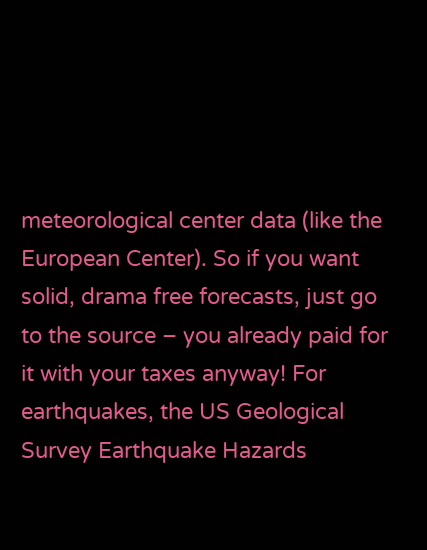meteorological center data (like the European Center). So if you want solid, drama free forecasts, just go to the source – you already paid for it with your taxes anyway! For earthquakes, the US Geological Survey Earthquake Hazards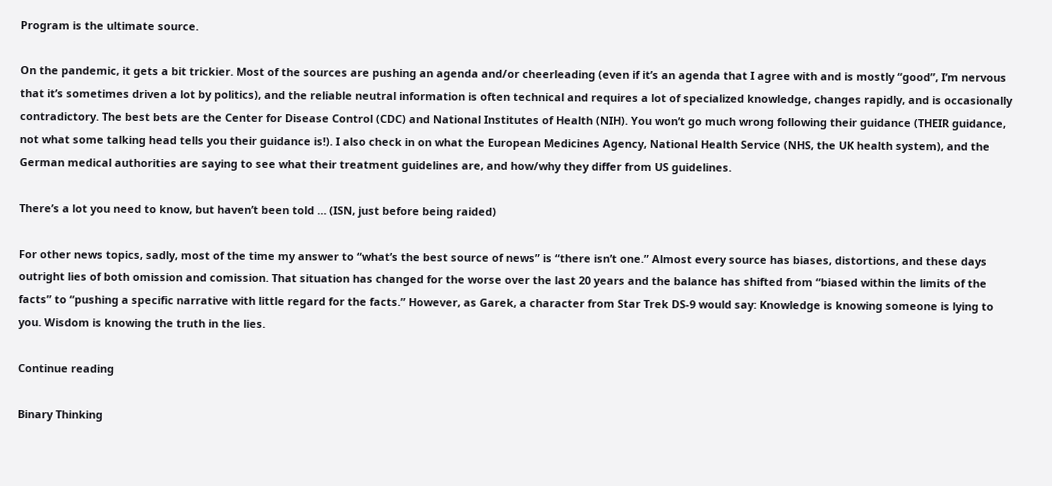Program is the ultimate source.

On the pandemic, it gets a bit trickier. Most of the sources are pushing an agenda and/or cheerleading (even if it’s an agenda that I agree with and is mostly “good”, I’m nervous that it’s sometimes driven a lot by politics), and the reliable neutral information is often technical and requires a lot of specialized knowledge, changes rapidly, and is occasionally contradictory. The best bets are the Center for Disease Control (CDC) and National Institutes of Health (NIH). You won’t go much wrong following their guidance (THEIR guidance, not what some talking head tells you their guidance is!). I also check in on what the European Medicines Agency, National Health Service (NHS, the UK health system), and the German medical authorities are saying to see what their treatment guidelines are, and how/why they differ from US guidelines.

There’s a lot you need to know, but haven’t been told … (ISN, just before being raided)

For other news topics, sadly, most of the time my answer to “what’s the best source of news” is “there isn’t one.” Almost every source has biases, distortions, and these days outright lies of both omission and comission. That situation has changed for the worse over the last 20 years and the balance has shifted from “biased within the limits of the facts” to “pushing a specific narrative with little regard for the facts.” However, as Garek, a character from Star Trek DS-9 would say: Knowledge is knowing someone is lying to you. Wisdom is knowing the truth in the lies.

Continue reading

Binary Thinking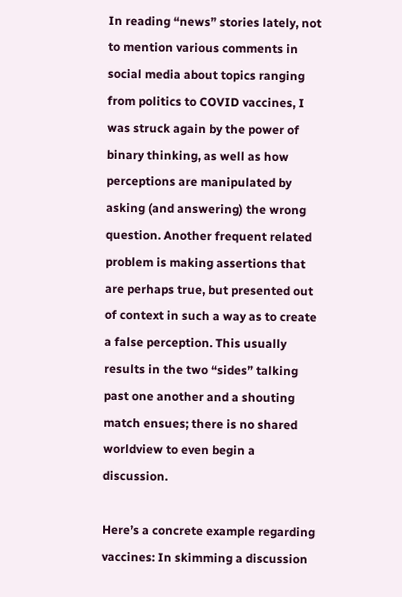In reading “news” stories lately, not to mention various comments in social media about topics ranging from politics to COVID vaccines, I was struck again by the power of binary thinking, as well as how perceptions are manipulated by asking (and answering) the wrong question. Another frequent related problem is making assertions that are perhaps true, but presented out of context in such a way as to create a false perception. This usually results in the two “sides” talking past one another and a shouting match ensues; there is no shared worldview to even begin a discussion.

Here’s a concrete example regarding vaccines: In skimming a discussion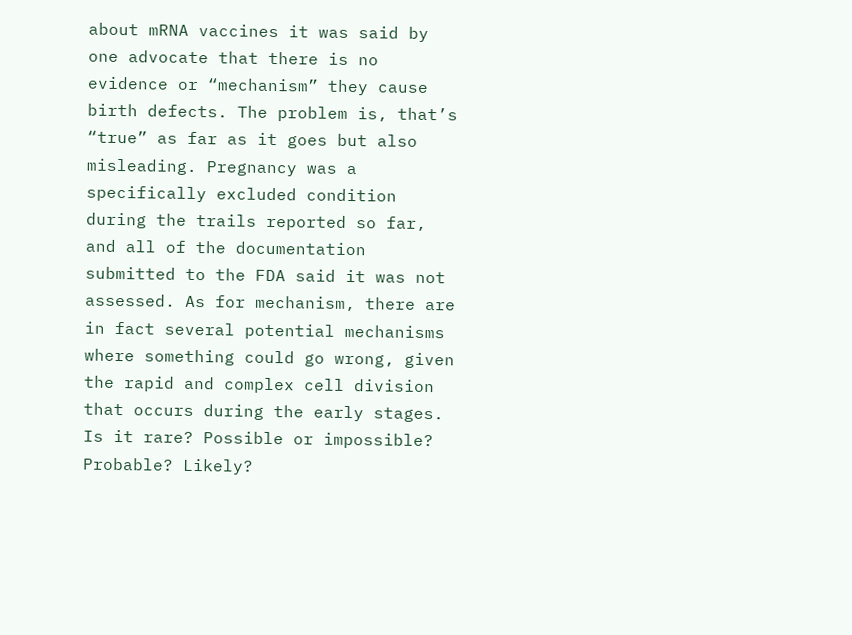about mRNA vaccines it was said by one advocate that there is no evidence or “mechanism” they cause birth defects. The problem is, that’s “true” as far as it goes but also misleading. Pregnancy was a specifically excluded condition during the trails reported so far, and all of the documentation submitted to the FDA said it was not assessed. As for mechanism, there are in fact several potential mechanisms where something could go wrong, given the rapid and complex cell division that occurs during the early stages. Is it rare? Possible or impossible? Probable? Likely?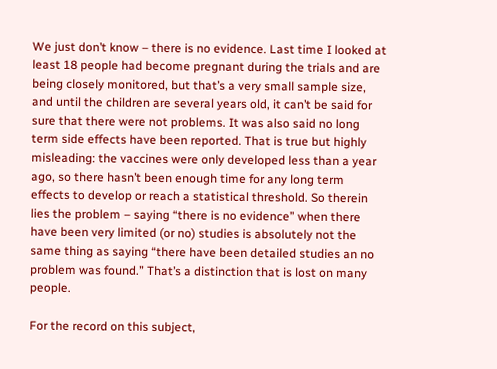We just don’t know – there is no evidence. Last time I looked at least 18 people had become pregnant during the trials and are being closely monitored, but that’s a very small sample size, and until the children are several years old, it can’t be said for sure that there were not problems. It was also said no long term side effects have been reported. That is true but highly misleading: the vaccines were only developed less than a year ago, so there hasn’t been enough time for any long term effects to develop or reach a statistical threshold. So therein lies the problem – saying “there is no evidence” when there have been very limited (or no) studies is absolutely not the same thing as saying “there have been detailed studies an no problem was found.” That’s a distinction that is lost on many people.

For the record on this subject,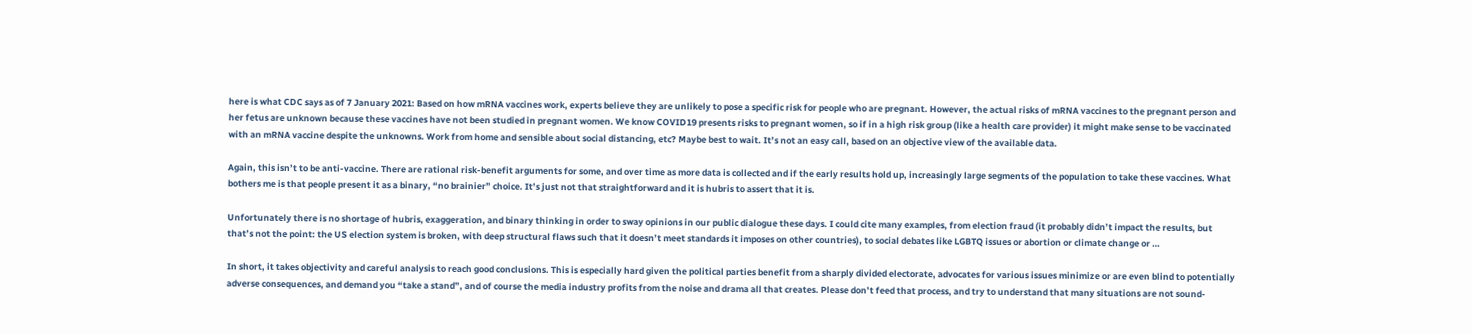here is what CDC says as of 7 January 2021: Based on how mRNA vaccines work, experts believe they are unlikely to pose a specific risk for people who are pregnant. However, the actual risks of mRNA vaccines to the pregnant person and her fetus are unknown because these vaccines have not been studied in pregnant women. We know COVID19 presents risks to pregnant women, so if in a high risk group (like a health care provider) it might make sense to be vaccinated with an mRNA vaccine despite the unknowns. Work from home and sensible about social distancing, etc? Maybe best to wait. It’s not an easy call, based on an objective view of the available data.

Again, this isn’t to be anti-vaccine. There are rational risk-benefit arguments for some, and over time as more data is collected and if the early results hold up, increasingly large segments of the population to take these vaccines. What bothers me is that people present it as a binary, “no brainier” choice. It’s just not that straightforward and it is hubris to assert that it is.

Unfortunately there is no shortage of hubris, exaggeration, and binary thinking in order to sway opinions in our public dialogue these days. I could cite many examples, from election fraud (it probably didn’t impact the results, but that’s not the point: the US election system is broken, with deep structural flaws such that it doesn’t meet standards it imposes on other countries), to social debates like LGBTQ issues or abortion or climate change or …

In short, it takes objectivity and careful analysis to reach good conclusions. This is especially hard given the political parties benefit from a sharply divided electorate, advocates for various issues minimize or are even blind to potentially adverse consequences, and demand you “take a stand”, and of course the media industry profits from the noise and drama all that creates. Please don’t feed that process, and try to understand that many situations are not sound-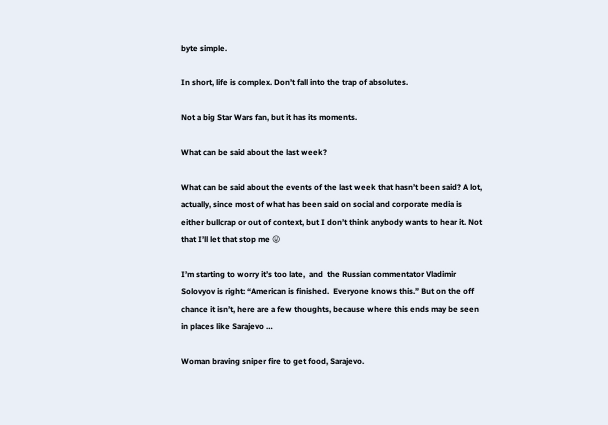byte simple.

In short, life is complex. Don’t fall into the trap of absolutes.

Not a big Star Wars fan, but it has its moments.

What can be said about the last week?

What can be said about the events of the last week that hasn’t been said? A lot, actually, since most of what has been said on social and corporate media is either bullcrap or out of context, but I don’t think anybody wants to hear it. Not that I’ll let that stop me 😛

I’m starting to worry it’s too late,  and  the Russian commentator Vladimir Solovyov is right: “American is finished.  Everyone knows this.” But on the off chance it isn’t, here are a few thoughts, because where this ends may be seen in places like Sarajevo …

Woman braving sniper fire to get food, Sarajevo.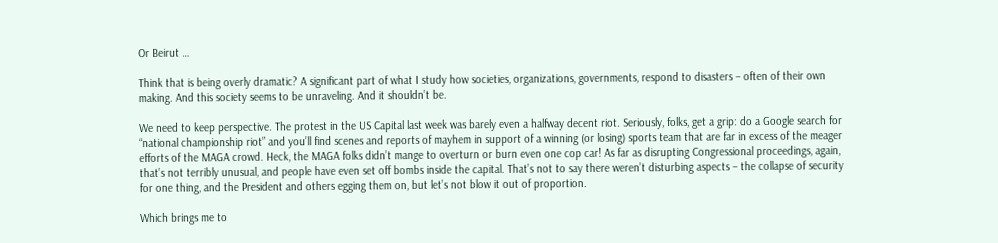Or Beirut …

Think that is being overly dramatic? A significant part of what I study how societies, organizations, governments, respond to disasters – often of their own making. And this society seems to be unraveling. And it shouldn’t be.

We need to keep perspective. The protest in the US Capital last week was barely even a halfway decent riot. Seriously, folks, get a grip: do a Google search for “national championship riot” and you’ll find scenes and reports of mayhem in support of a winning (or losing) sports team that are far in excess of the meager efforts of the MAGA crowd. Heck, the MAGA folks didn’t mange to overturn or burn even one cop car! As far as disrupting Congressional proceedings, again, that’s not terribly unusual, and people have even set off bombs inside the capital. That’s not to say there weren’t disturbing aspects – the collapse of security for one thing, and the President and others egging them on, but let’s not blow it out of proportion.

Which brings me to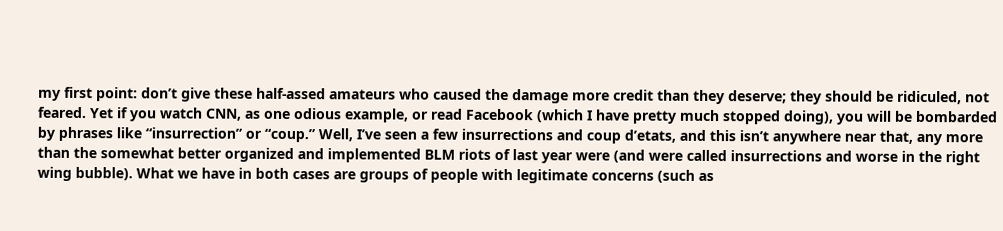my first point: don’t give these half-assed amateurs who caused the damage more credit than they deserve; they should be ridiculed, not feared. Yet if you watch CNN, as one odious example, or read Facebook (which I have pretty much stopped doing), you will be bombarded by phrases like “insurrection” or “coup.” Well, I’ve seen a few insurrections and coup d’etats, and this isn’t anywhere near that, any more than the somewhat better organized and implemented BLM riots of last year were (and were called insurrections and worse in the right wing bubble). What we have in both cases are groups of people with legitimate concerns (such as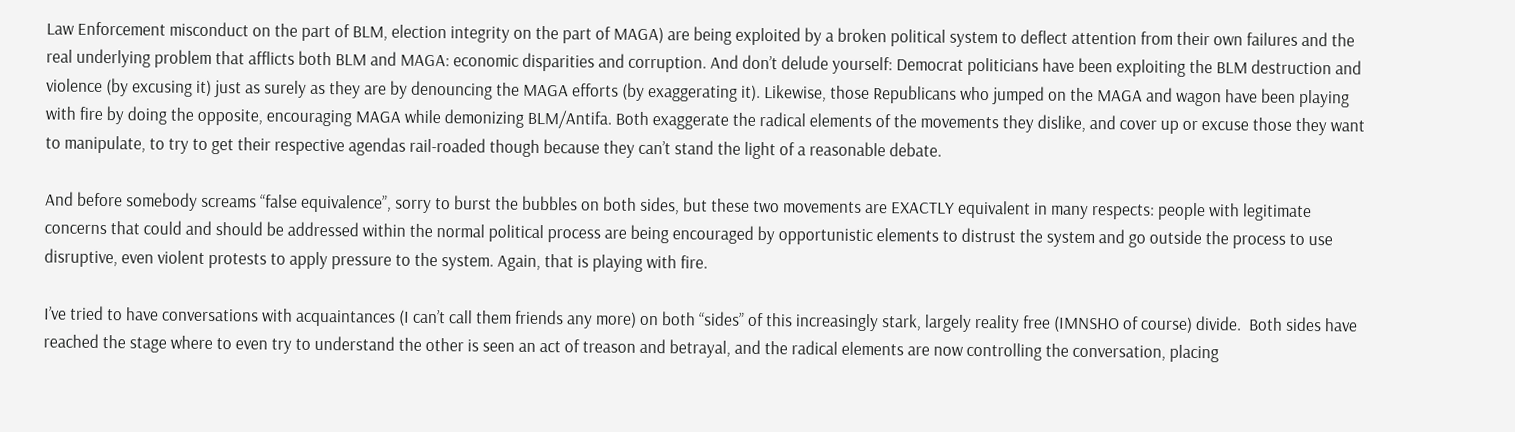Law Enforcement misconduct on the part of BLM, election integrity on the part of MAGA) are being exploited by a broken political system to deflect attention from their own failures and the real underlying problem that afflicts both BLM and MAGA: economic disparities and corruption. And don’t delude yourself: Democrat politicians have been exploiting the BLM destruction and violence (by excusing it) just as surely as they are by denouncing the MAGA efforts (by exaggerating it). Likewise, those Republicans who jumped on the MAGA and wagon have been playing with fire by doing the opposite, encouraging MAGA while demonizing BLM/Antifa. Both exaggerate the radical elements of the movements they dislike, and cover up or excuse those they want to manipulate, to try to get their respective agendas rail-roaded though because they can’t stand the light of a reasonable debate.

And before somebody screams “false equivalence”, sorry to burst the bubbles on both sides, but these two movements are EXACTLY equivalent in many respects: people with legitimate concerns that could and should be addressed within the normal political process are being encouraged by opportunistic elements to distrust the system and go outside the process to use disruptive, even violent protests to apply pressure to the system. Again, that is playing with fire.

I’ve tried to have conversations with acquaintances (I can’t call them friends any more) on both “sides” of this increasingly stark, largely reality free (IMNSHO of course) divide.  Both sides have reached the stage where to even try to understand the other is seen an act of treason and betrayal, and the radical elements are now controlling the conversation, placing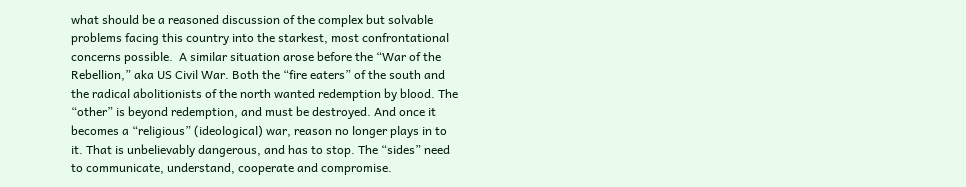what should be a reasoned discussion of the complex but solvable problems facing this country into the starkest, most confrontational concerns possible.  A similar situation arose before the “War of the Rebellion,” aka US Civil War. Both the “fire eaters” of the south and the radical abolitionists of the north wanted redemption by blood. The “other” is beyond redemption, and must be destroyed. And once it becomes a “religious” (ideological) war, reason no longer plays in to it. That is unbelievably dangerous, and has to stop. The “sides” need to communicate, understand, cooperate and compromise.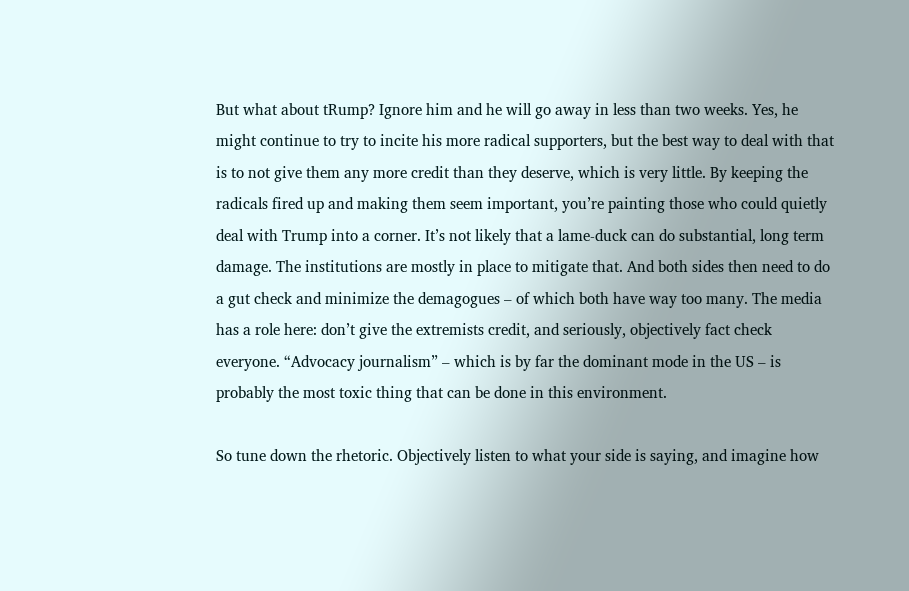But what about tRump? Ignore him and he will go away in less than two weeks. Yes, he might continue to try to incite his more radical supporters, but the best way to deal with that is to not give them any more credit than they deserve, which is very little. By keeping the radicals fired up and making them seem important, you’re painting those who could quietly deal with Trump into a corner. It’s not likely that a lame-duck can do substantial, long term damage. The institutions are mostly in place to mitigate that. And both sides then need to do a gut check and minimize the demagogues – of which both have way too many. The media has a role here: don’t give the extremists credit, and seriously, objectively fact check everyone. “Advocacy journalism” – which is by far the dominant mode in the US – is probably the most toxic thing that can be done in this environment.

So tune down the rhetoric. Objectively listen to what your side is saying, and imagine how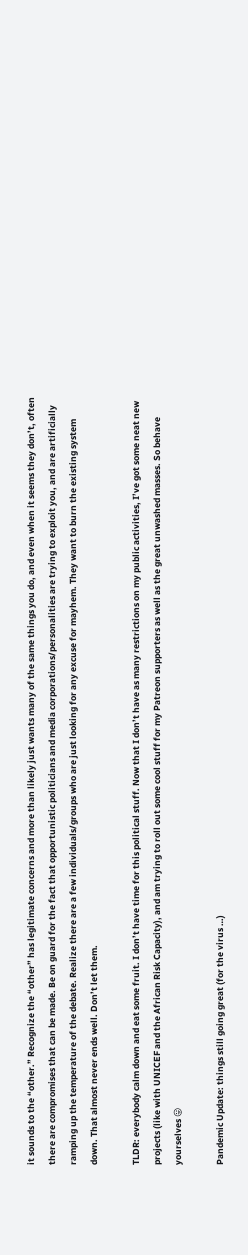it sounds to the “other.” Recognize the “other” has legitimate concerns and more than likely just wants many of the same things you do, and even when it seems they don’t, often there are compromises that can be made. Be on guard for the fact that opportunistic politicians and media corporations/personalities are trying to exploit you, and are artificially ramping up the temperature of the debate. Realize there are a few individuals/groups who are just looking for any excuse for mayhem. They want to burn the existing system down. That almost never ends well. Don’t let them.

TLDR: everybody calm down and eat some fruit. I don’t have time for this political stuff. Now that I don’t have as many restrictions on my public activities, I’ve got some neat new projects (like with UNICEF and the African Risk Capacity), and am trying to roll out some cool stuff for my Patreon supporters as well as the great unwashed masses. So behave yourselves 😛

Pandemic Update: things still going great (for the virus …)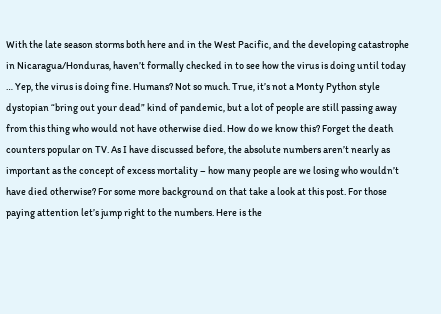With the late season storms both here and in the West Pacific, and the developing catastrophe in Nicaragua/Honduras, haven’t formally checked in to see how the virus is doing until today … Yep, the virus is doing fine. Humans? Not so much. True, it’s not a Monty Python style dystopian “bring out your dead” kind of pandemic, but a lot of people are still passing away from this thing who would not have otherwise died. How do we know this? Forget the death counters popular on TV. As I have discussed before, the absolute numbers aren’t nearly as important as the concept of excess mortality – how many people are we losing who wouldn’t have died otherwise? For some more background on that take a look at this post. For those paying attention let’s jump right to the numbers. Here is the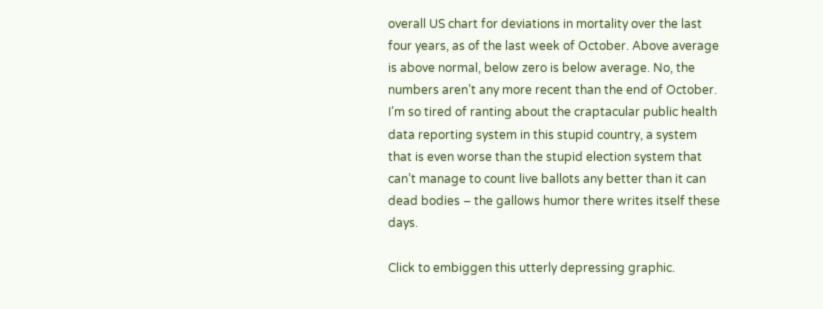overall US chart for deviations in mortality over the last four years, as of the last week of October. Above average is above normal, below zero is below average. No, the numbers aren’t any more recent than the end of October. I’m so tired of ranting about the craptacular public health data reporting system in this stupid country, a system that is even worse than the stupid election system that can’t manage to count live ballots any better than it can dead bodies – the gallows humor there writes itself these days.

Click to embiggen this utterly depressing graphic.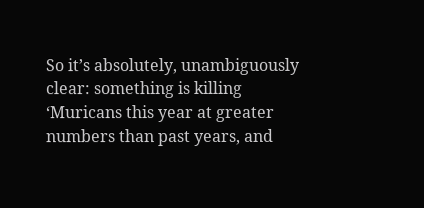So it’s absolutely, unambiguously clear: something is killing ‘Muricans this year at greater numbers than past years, and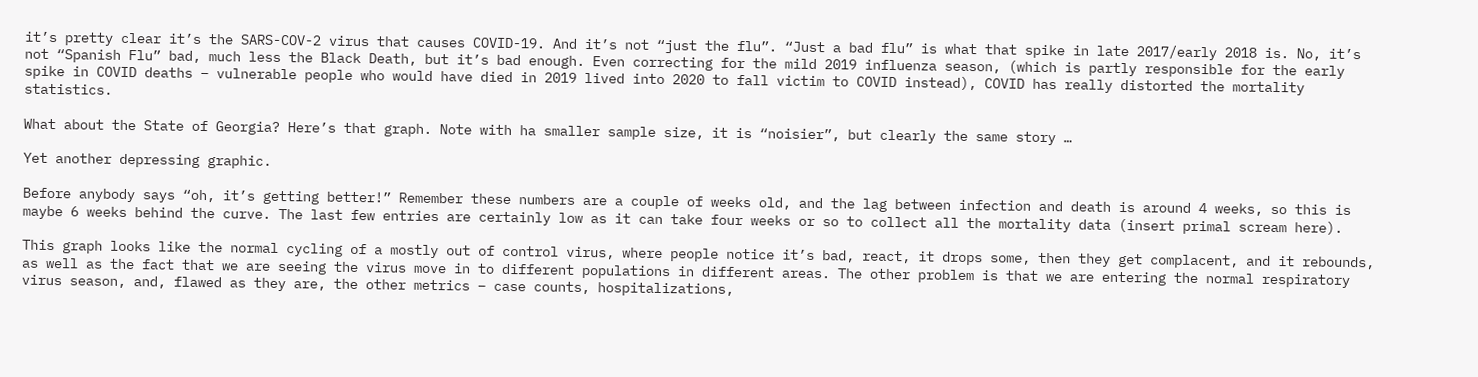it’s pretty clear it’s the SARS-COV-2 virus that causes COVID-19. And it’s not “just the flu”. “Just a bad flu” is what that spike in late 2017/early 2018 is. No, it’s not “Spanish Flu” bad, much less the Black Death, but it’s bad enough. Even correcting for the mild 2019 influenza season, (which is partly responsible for the early spike in COVID deaths – vulnerable people who would have died in 2019 lived into 2020 to fall victim to COVID instead), COVID has really distorted the mortality statistics.

What about the State of Georgia? Here’s that graph. Note with ha smaller sample size, it is “noisier”, but clearly the same story …

Yet another depressing graphic.

Before anybody says “oh, it’s getting better!” Remember these numbers are a couple of weeks old, and the lag between infection and death is around 4 weeks, so this is maybe 6 weeks behind the curve. The last few entries are certainly low as it can take four weeks or so to collect all the mortality data (insert primal scream here).

This graph looks like the normal cycling of a mostly out of control virus, where people notice it’s bad, react, it drops some, then they get complacent, and it rebounds, as well as the fact that we are seeing the virus move in to different populations in different areas. The other problem is that we are entering the normal respiratory virus season, and, flawed as they are, the other metrics – case counts, hospitalizations,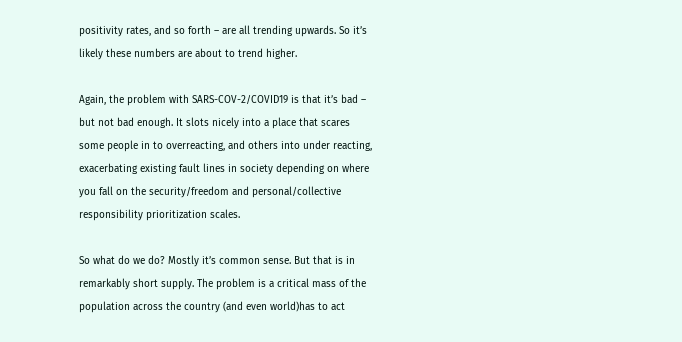positivity rates, and so forth – are all trending upwards. So it’s likely these numbers are about to trend higher.

Again, the problem with SARS-COV-2/COVID19 is that it’s bad – but not bad enough. It slots nicely into a place that scares some people in to overreacting, and others into under reacting, exacerbating existing fault lines in society depending on where you fall on the security/freedom and personal/collective responsibility prioritization scales.

So what do we do? Mostly it’s common sense. But that is in remarkably short supply. The problem is a critical mass of the population across the country (and even world)has to act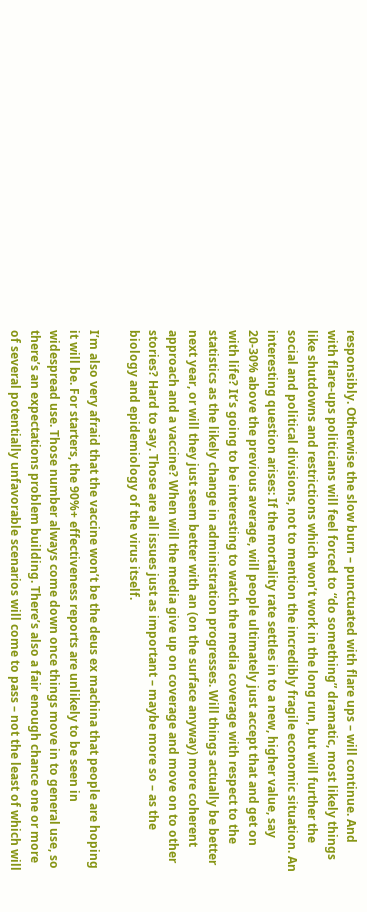responsibly. Otherwise the slow burn – punctuated with flare ups – will continue. And with flare-ups politicians will feel forced to “do something” dramatic, most likely things like shutdowns and restrictions which won’t work in the long run, but will further the social and political divisions, not to mention the incredibly fragile economic situation. An interesting question arises: If the mortality rate settles in to a new, higher value, say 20-30% above the previous average, will people ultimately just accept that and get on with life? It’s going to be interesting to watch the media coverage with respect to the statistics as the likely change in administration progresses. Will things actually be better next year, or will they just seem better with an (on the surface anyway) more coherent approach and a vaccine? When will the media give up on coverage and move on to other stories? Hard to say. Those are all issues just as important – maybe more so – as the biology and epidemiology of the virus itself.

I’m also very afraid that the vaccine won’t be the deus ex machina that people are hoping it will be. For starters, the 90%+ effectiveness reports are unlikely to be seen in widespread use. Those number always come down once things move in to general use, so there’s an expectations problem building. There’s also a fair enough chance one or more of several potentially unfavorable scenarios will come to pass – not the least of which will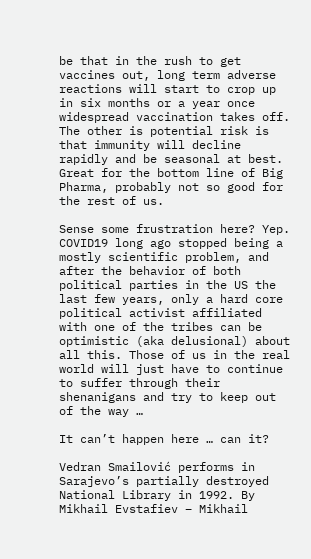be that in the rush to get vaccines out, long term adverse reactions will start to crop up in six months or a year once widespread vaccination takes off. The other is potential risk is that immunity will decline rapidly and be seasonal at best. Great for the bottom line of Big Pharma, probably not so good for the rest of us.

Sense some frustration here? Yep. COVID19 long ago stopped being a mostly scientific problem, and after the behavior of both political parties in the US the last few years, only a hard core political activist affiliated with one of the tribes can be optimistic (aka delusional) about all this. Those of us in the real world will just have to continue to suffer through their shenanigans and try to keep out of the way …

It can’t happen here … can it?

Vedran Smailović performs in Sarajevo’s partially destroyed National Library in 1992. By Mikhail Evstafiev – Mikhail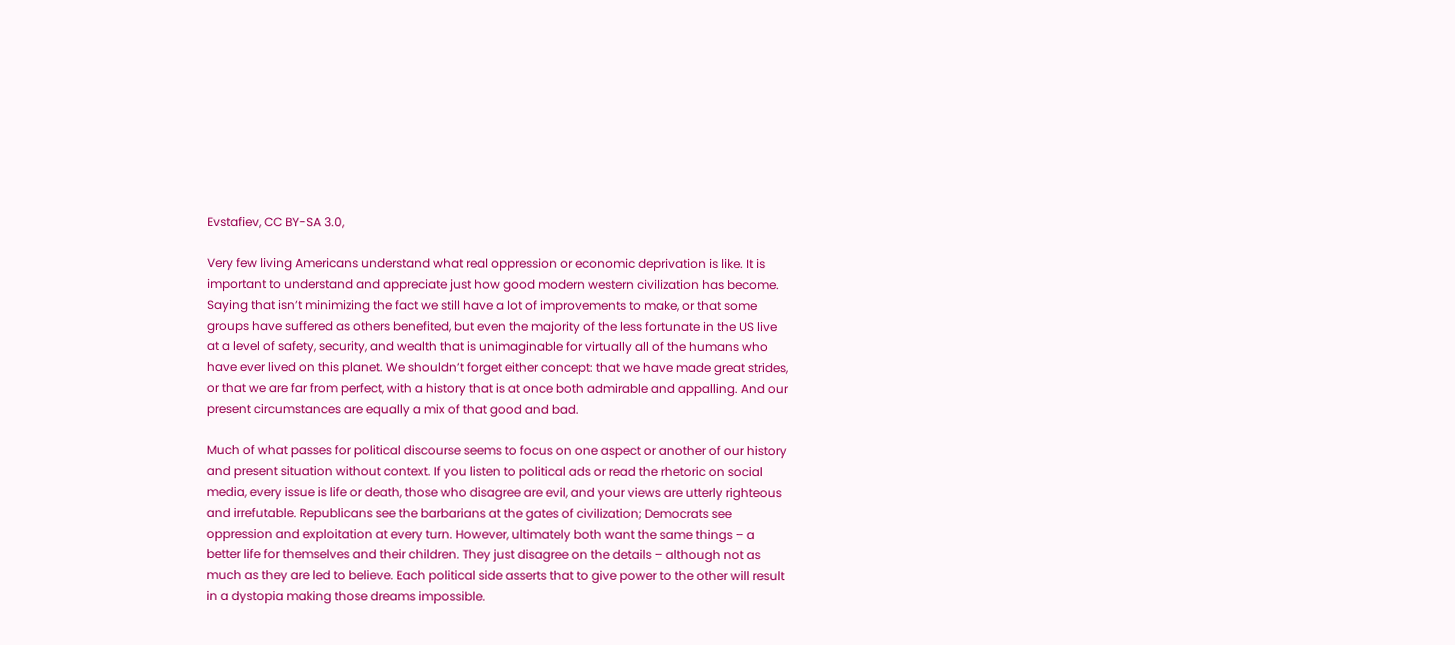Evstafiev, CC BY-SA 3.0,

Very few living Americans understand what real oppression or economic deprivation is like. It is important to understand and appreciate just how good modern western civilization has become. Saying that isn’t minimizing the fact we still have a lot of improvements to make, or that some groups have suffered as others benefited, but even the majority of the less fortunate in the US live at a level of safety, security, and wealth that is unimaginable for virtually all of the humans who have ever lived on this planet. We shouldn’t forget either concept: that we have made great strides, or that we are far from perfect, with a history that is at once both admirable and appalling. And our present circumstances are equally a mix of that good and bad.

Much of what passes for political discourse seems to focus on one aspect or another of our history and present situation without context. If you listen to political ads or read the rhetoric on social media, every issue is life or death, those who disagree are evil, and your views are utterly righteous and irrefutable. Republicans see the barbarians at the gates of civilization; Democrats see oppression and exploitation at every turn. However, ultimately both want the same things – a better life for themselves and their children. They just disagree on the details – although not as much as they are led to believe. Each political side asserts that to give power to the other will result in a dystopia making those dreams impossible.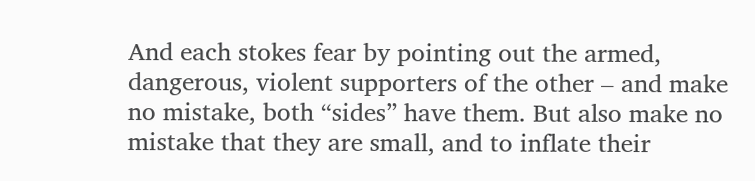And each stokes fear by pointing out the armed, dangerous, violent supporters of the other – and make no mistake, both “sides” have them. But also make no mistake that they are small, and to inflate their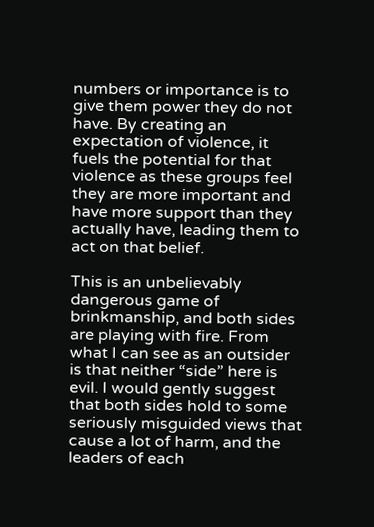numbers or importance is to give them power they do not have. By creating an expectation of violence, it fuels the potential for that violence as these groups feel they are more important and have more support than they actually have, leading them to act on that belief.

This is an unbelievably dangerous game of brinkmanship, and both sides are playing with fire. From what I can see as an outsider is that neither “side” here is evil. I would gently suggest that both sides hold to some seriously misguided views that cause a lot of harm, and the leaders of each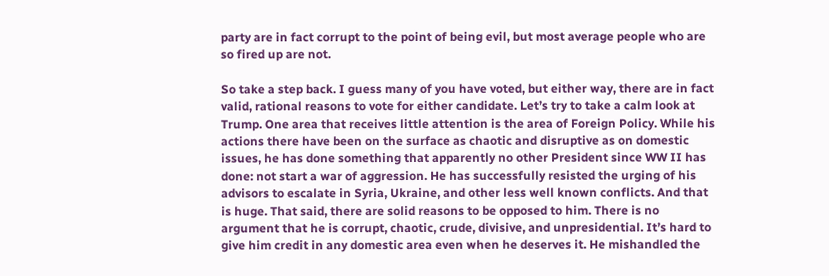party are in fact corrupt to the point of being evil, but most average people who are so fired up are not.

So take a step back. I guess many of you have voted, but either way, there are in fact valid, rational reasons to vote for either candidate. Let’s try to take a calm look at Trump. One area that receives little attention is the area of Foreign Policy. While his actions there have been on the surface as chaotic and disruptive as on domestic issues, he has done something that apparently no other President since WW II has done: not start a war of aggression. He has successfully resisted the urging of his advisors to escalate in Syria, Ukraine, and other less well known conflicts. And that is huge. That said, there are solid reasons to be opposed to him. There is no argument that he is corrupt, chaotic, crude, divisive, and unpresidential. It’s hard to give him credit in any domestic area even when he deserves it. He mishandled the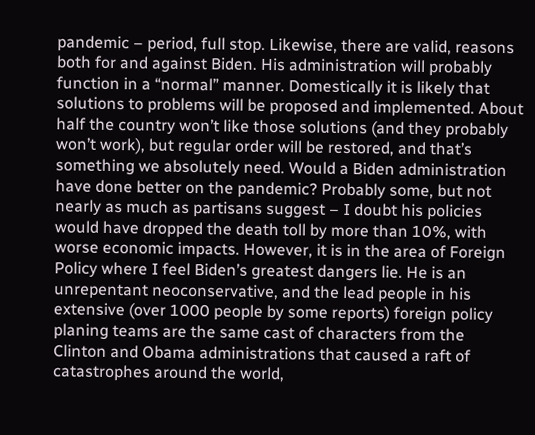pandemic – period, full stop. Likewise, there are valid, reasons both for and against Biden. His administration will probably function in a “normal” manner. Domestically it is likely that solutions to problems will be proposed and implemented. About half the country won’t like those solutions (and they probably won’t work), but regular order will be restored, and that’s something we absolutely need. Would a Biden administration have done better on the pandemic? Probably some, but not nearly as much as partisans suggest – I doubt his policies would have dropped the death toll by more than 10%, with worse economic impacts. However, it is in the area of Foreign Policy where I feel Biden’s greatest dangers lie. He is an unrepentant neoconservative, and the lead people in his extensive (over 1000 people by some reports) foreign policy planing teams are the same cast of characters from the Clinton and Obama administrations that caused a raft of catastrophes around the world,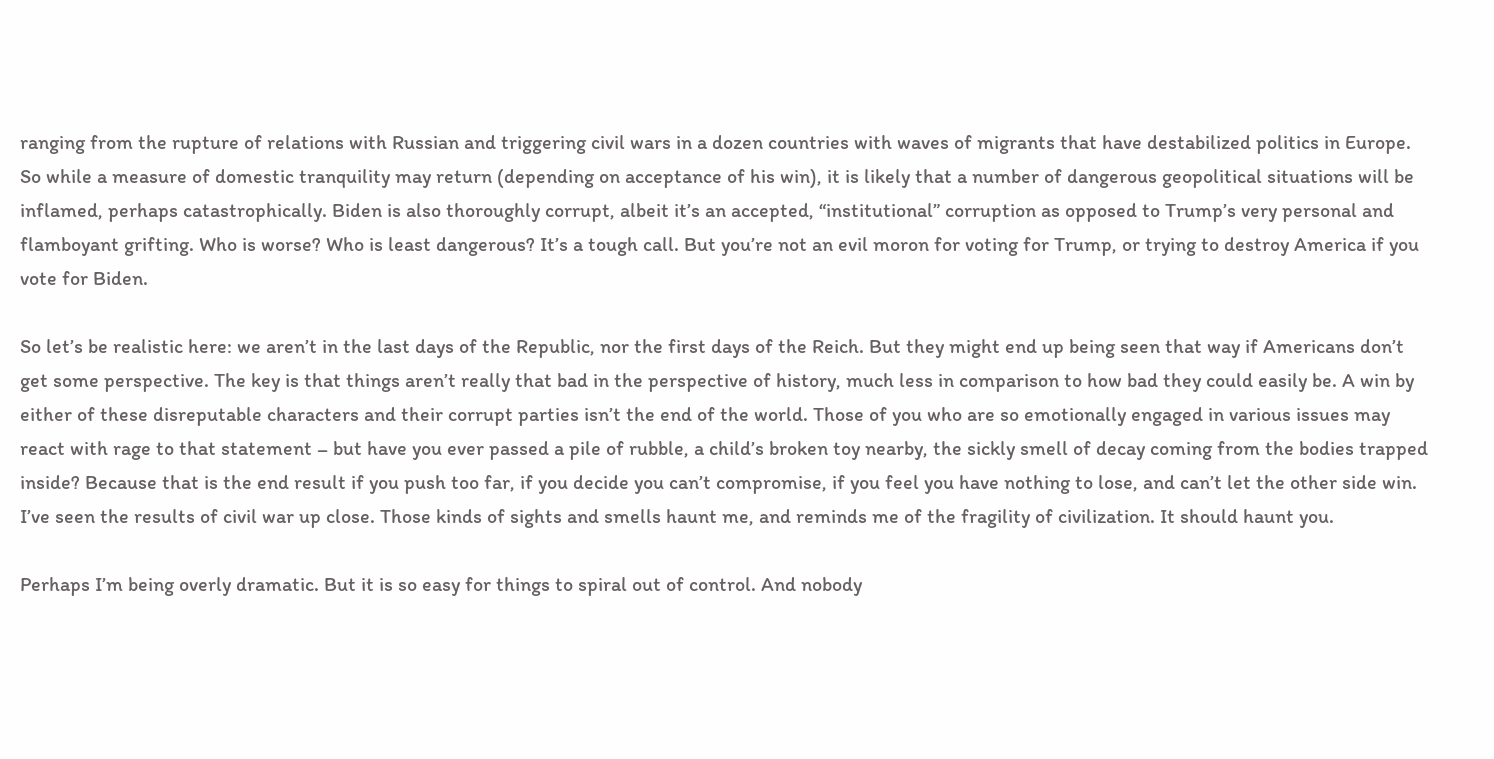ranging from the rupture of relations with Russian and triggering civil wars in a dozen countries with waves of migrants that have destabilized politics in Europe. So while a measure of domestic tranquility may return (depending on acceptance of his win), it is likely that a number of dangerous geopolitical situations will be inflamed, perhaps catastrophically. Biden is also thoroughly corrupt, albeit it’s an accepted, “institutional” corruption as opposed to Trump’s very personal and flamboyant grifting. Who is worse? Who is least dangerous? It’s a tough call. But you’re not an evil moron for voting for Trump, or trying to destroy America if you vote for Biden.

So let’s be realistic here: we aren’t in the last days of the Republic, nor the first days of the Reich. But they might end up being seen that way if Americans don’t get some perspective. The key is that things aren’t really that bad in the perspective of history, much less in comparison to how bad they could easily be. A win by either of these disreputable characters and their corrupt parties isn’t the end of the world. Those of you who are so emotionally engaged in various issues may react with rage to that statement – but have you ever passed a pile of rubble, a child’s broken toy nearby, the sickly smell of decay coming from the bodies trapped inside? Because that is the end result if you push too far, if you decide you can’t compromise, if you feel you have nothing to lose, and can’t let the other side win. I’ve seen the results of civil war up close. Those kinds of sights and smells haunt me, and reminds me of the fragility of civilization. It should haunt you.

Perhaps I’m being overly dramatic. But it is so easy for things to spiral out of control. And nobody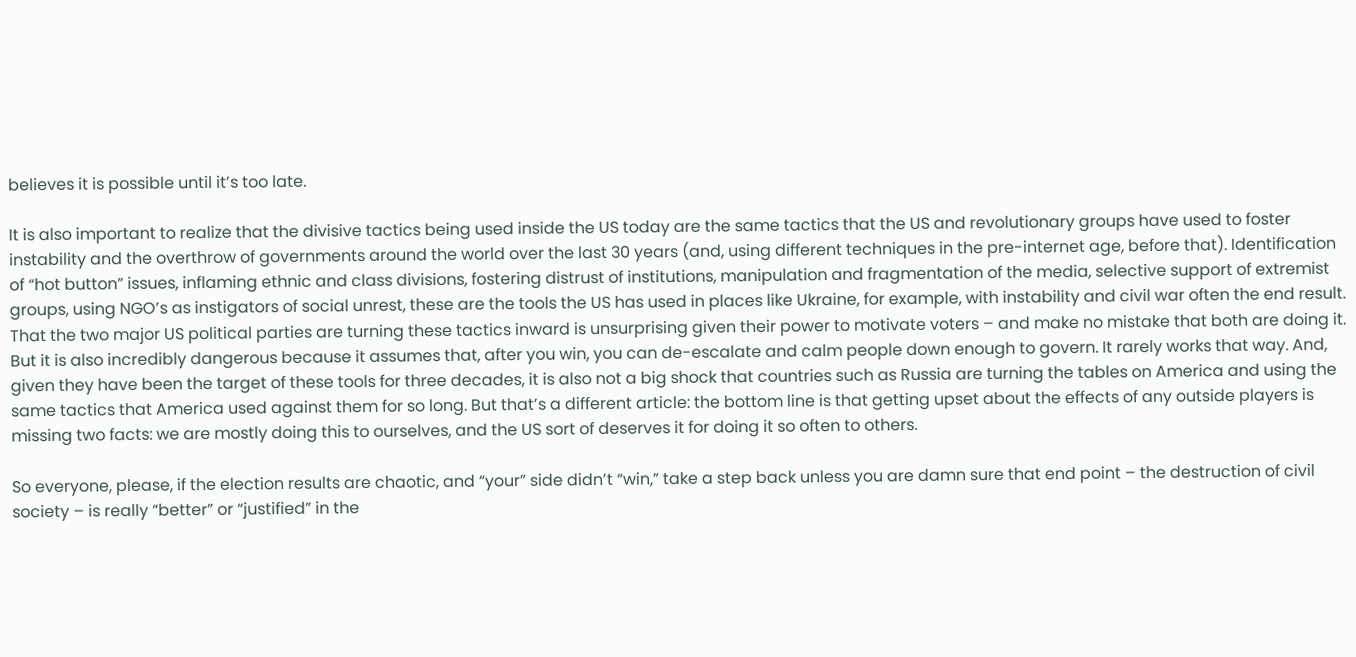believes it is possible until it’s too late.

It is also important to realize that the divisive tactics being used inside the US today are the same tactics that the US and revolutionary groups have used to foster instability and the overthrow of governments around the world over the last 30 years (and, using different techniques in the pre-internet age, before that). Identification of “hot button” issues, inflaming ethnic and class divisions, fostering distrust of institutions, manipulation and fragmentation of the media, selective support of extremist groups, using NGO’s as instigators of social unrest, these are the tools the US has used in places like Ukraine, for example, with instability and civil war often the end result. That the two major US political parties are turning these tactics inward is unsurprising given their power to motivate voters – and make no mistake that both are doing it. But it is also incredibly dangerous because it assumes that, after you win, you can de-escalate and calm people down enough to govern. It rarely works that way. And, given they have been the target of these tools for three decades, it is also not a big shock that countries such as Russia are turning the tables on America and using the same tactics that America used against them for so long. But that’s a different article: the bottom line is that getting upset about the effects of any outside players is missing two facts: we are mostly doing this to ourselves, and the US sort of deserves it for doing it so often to others.

So everyone, please, if the election results are chaotic, and “your” side didn’t “win,” take a step back unless you are damn sure that end point – the destruction of civil society – is really “better” or “justified” in the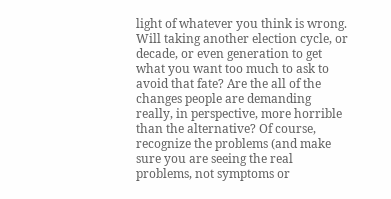light of whatever you think is wrong. Will taking another election cycle, or decade, or even generation to get what you want too much to ask to avoid that fate? Are the all of the changes people are demanding really, in perspective, more horrible than the alternative? Of course, recognize the problems (and make sure you are seeing the real problems, not symptoms or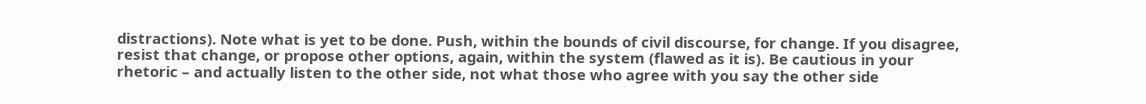distractions). Note what is yet to be done. Push, within the bounds of civil discourse, for change. If you disagree, resist that change, or propose other options, again, within the system (flawed as it is). Be cautious in your rhetoric – and actually listen to the other side, not what those who agree with you say the other side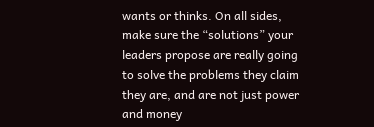wants or thinks. On all sides, make sure the “solutions” your leaders propose are really going to solve the problems they claim they are, and are not just power and money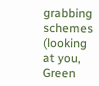grabbing schemes (looking at you, Green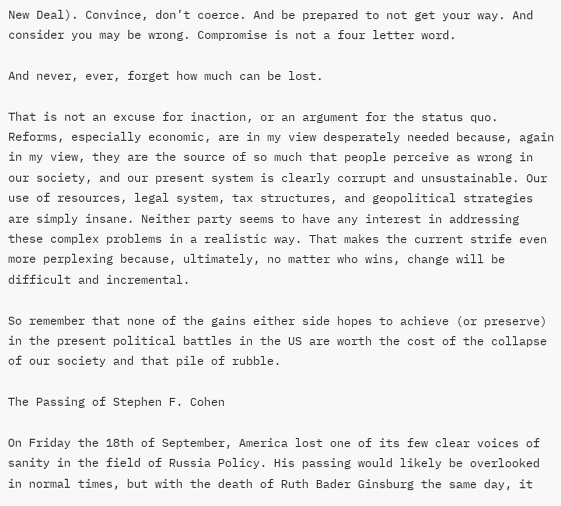New Deal). Convince, don’t coerce. And be prepared to not get your way. And consider you may be wrong. Compromise is not a four letter word.

And never, ever, forget how much can be lost.

That is not an excuse for inaction, or an argument for the status quo. Reforms, especially economic, are in my view desperately needed because, again in my view, they are the source of so much that people perceive as wrong in our society, and our present system is clearly corrupt and unsustainable. Our use of resources, legal system, tax structures, and geopolitical strategies are simply insane. Neither party seems to have any interest in addressing these complex problems in a realistic way. That makes the current strife even more perplexing because, ultimately, no matter who wins, change will be difficult and incremental.

So remember that none of the gains either side hopes to achieve (or preserve) in the present political battles in the US are worth the cost of the collapse of our society and that pile of rubble.

The Passing of Stephen F. Cohen

On Friday the 18th of September, America lost one of its few clear voices of sanity in the field of Russia Policy. His passing would likely be overlooked in normal times, but with the death of Ruth Bader Ginsburg the same day, it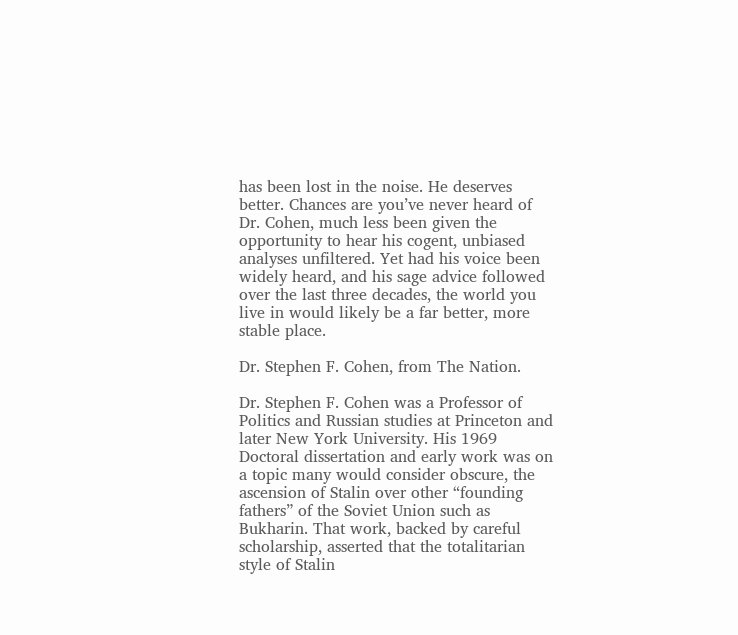has been lost in the noise. He deserves better. Chances are you’ve never heard of Dr. Cohen, much less been given the opportunity to hear his cogent, unbiased analyses unfiltered. Yet had his voice been widely heard, and his sage advice followed over the last three decades, the world you live in would likely be a far better, more stable place.

Dr. Stephen F. Cohen, from The Nation.

Dr. Stephen F. Cohen was a Professor of Politics and Russian studies at Princeton and later New York University. His 1969 Doctoral dissertation and early work was on a topic many would consider obscure, the ascension of Stalin over other “founding fathers” of the Soviet Union such as Bukharin. That work, backed by careful scholarship, asserted that the totalitarian style of Stalin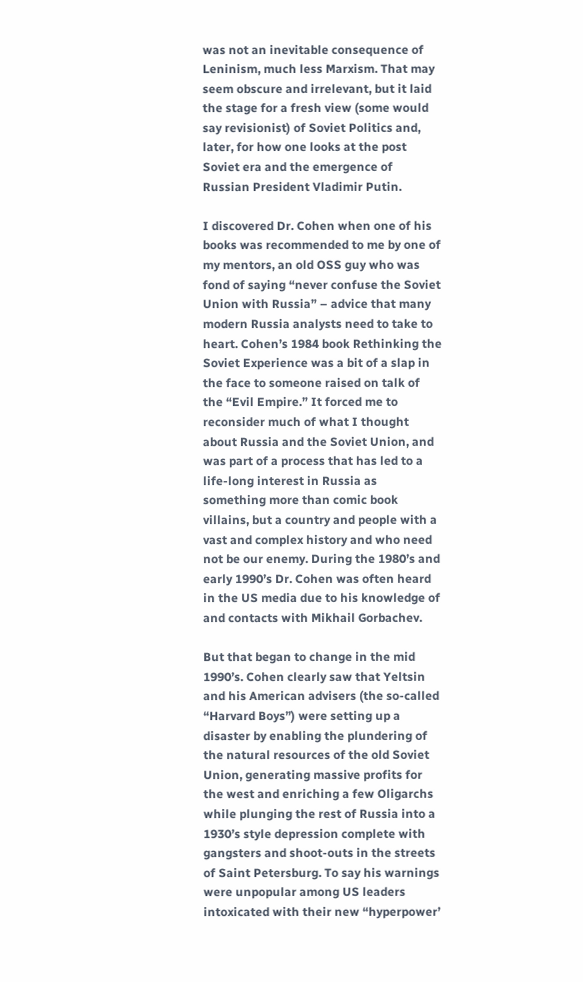was not an inevitable consequence of Leninism, much less Marxism. That may seem obscure and irrelevant, but it laid the stage for a fresh view (some would say revisionist) of Soviet Politics and, later, for how one looks at the post Soviet era and the emergence of Russian President Vladimir Putin.

I discovered Dr. Cohen when one of his books was recommended to me by one of my mentors, an old OSS guy who was fond of saying “never confuse the Soviet Union with Russia” – advice that many modern Russia analysts need to take to heart. Cohen’s 1984 book Rethinking the Soviet Experience was a bit of a slap in the face to someone raised on talk of the “Evil Empire.” It forced me to reconsider much of what I thought about Russia and the Soviet Union, and was part of a process that has led to a life-long interest in Russia as something more than comic book villains, but a country and people with a vast and complex history and who need not be our enemy. During the 1980’s and early 1990’s Dr. Cohen was often heard in the US media due to his knowledge of and contacts with Mikhail Gorbachev.

But that began to change in the mid 1990’s. Cohen clearly saw that Yeltsin and his American advisers (the so-called “Harvard Boys”) were setting up a disaster by enabling the plundering of the natural resources of the old Soviet Union, generating massive profits for the west and enriching a few Oligarchs while plunging the rest of Russia into a 1930’s style depression complete with gangsters and shoot-outs in the streets of Saint Petersburg. To say his warnings were unpopular among US leaders intoxicated with their new “hyperpower’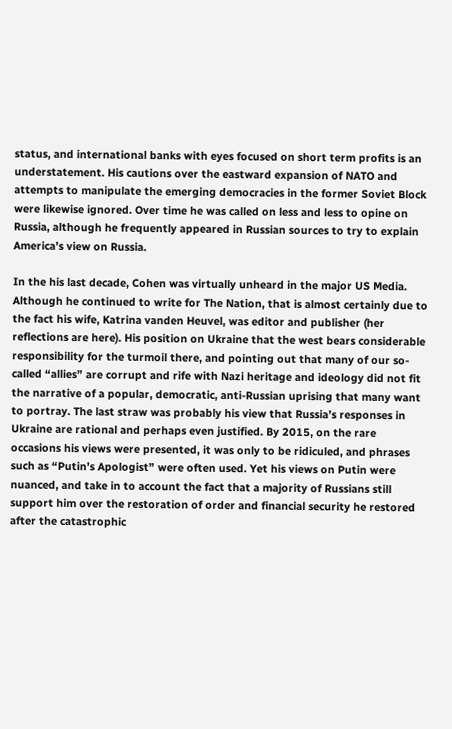status, and international banks with eyes focused on short term profits is an understatement. His cautions over the eastward expansion of NATO and attempts to manipulate the emerging democracies in the former Soviet Block were likewise ignored. Over time he was called on less and less to opine on Russia, although he frequently appeared in Russian sources to try to explain America’s view on Russia.

In the his last decade, Cohen was virtually unheard in the major US Media. Although he continued to write for The Nation, that is almost certainly due to the fact his wife, Katrina vanden Heuvel, was editor and publisher (her reflections are here). His position on Ukraine that the west bears considerable responsibility for the turmoil there, and pointing out that many of our so-called “allies” are corrupt and rife with Nazi heritage and ideology did not fit the narrative of a popular, democratic, anti-Russian uprising that many want to portray. The last straw was probably his view that Russia’s responses in Ukraine are rational and perhaps even justified. By 2015, on the rare occasions his views were presented, it was only to be ridiculed, and phrases such as “Putin’s Apologist” were often used. Yet his views on Putin were nuanced, and take in to account the fact that a majority of Russians still support him over the restoration of order and financial security he restored after the catastrophic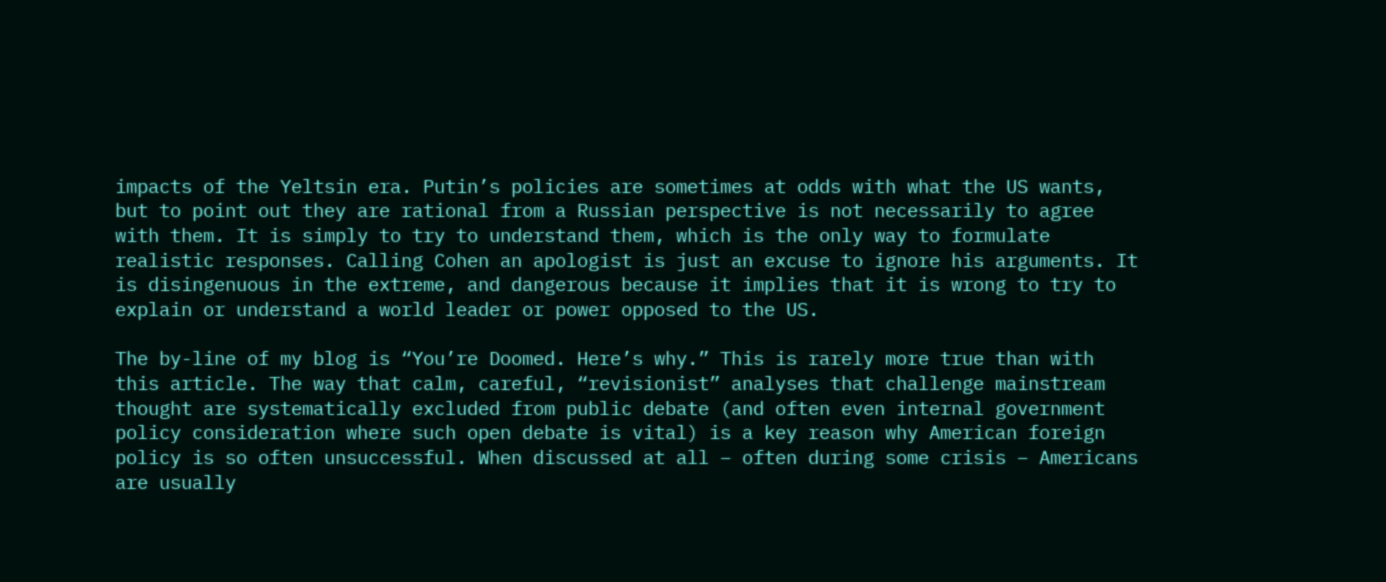impacts of the Yeltsin era. Putin’s policies are sometimes at odds with what the US wants, but to point out they are rational from a Russian perspective is not necessarily to agree with them. It is simply to try to understand them, which is the only way to formulate realistic responses. Calling Cohen an apologist is just an excuse to ignore his arguments. It is disingenuous in the extreme, and dangerous because it implies that it is wrong to try to explain or understand a world leader or power opposed to the US.

The by-line of my blog is “You’re Doomed. Here’s why.” This is rarely more true than with this article. The way that calm, careful, “revisionist” analyses that challenge mainstream thought are systematically excluded from public debate (and often even internal government policy consideration where such open debate is vital) is a key reason why American foreign policy is so often unsuccessful. When discussed at all – often during some crisis – Americans are usually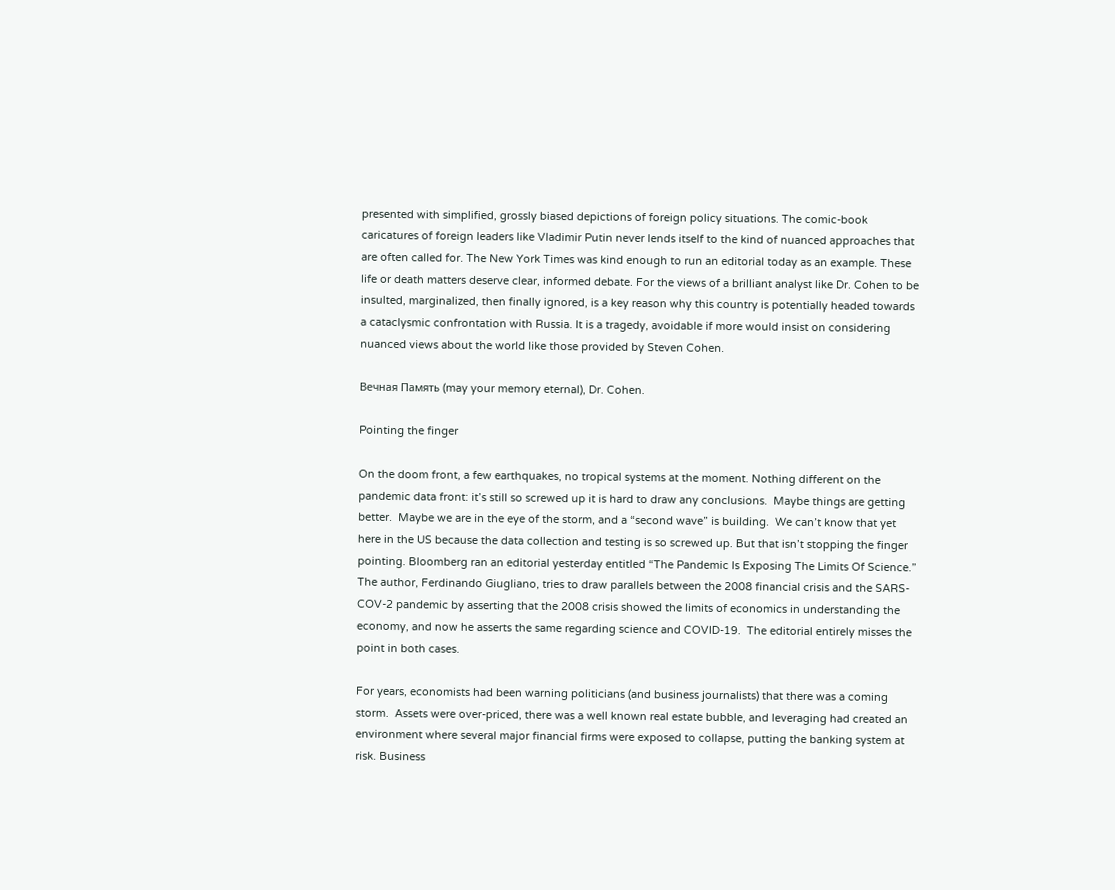presented with simplified, grossly biased depictions of foreign policy situations. The comic-book caricatures of foreign leaders like Vladimir Putin never lends itself to the kind of nuanced approaches that are often called for. The New York Times was kind enough to run an editorial today as an example. These life or death matters deserve clear, informed debate. For the views of a brilliant analyst like Dr. Cohen to be insulted, marginalized, then finally ignored, is a key reason why this country is potentially headed towards a cataclysmic confrontation with Russia. It is a tragedy, avoidable if more would insist on considering nuanced views about the world like those provided by Steven Cohen.

Вечная Память (may your memory eternal), Dr. Cohen.

Pointing the finger

On the doom front, a few earthquakes, no tropical systems at the moment. Nothing different on the pandemic data front: it’s still so screwed up it is hard to draw any conclusions.  Maybe things are getting better.  Maybe we are in the eye of the storm, and a “second wave” is building.  We can’t know that yet here in the US because the data collection and testing is so screwed up. But that isn’t stopping the finger pointing. Bloomberg ran an editorial yesterday entitled “The Pandemic Is Exposing The Limits Of Science.”  The author, Ferdinando Giugliano, tries to draw parallels between the 2008 financial crisis and the SARS-COV-2 pandemic by asserting that the 2008 crisis showed the limits of economics in understanding the economy, and now he asserts the same regarding science and COVID-19.  The editorial entirely misses the point in both cases.

For years, economists had been warning politicians (and business journalists) that there was a coming storm.  Assets were over-priced, there was a well known real estate bubble, and leveraging had created an environment where several major financial firms were exposed to collapse, putting the banking system at risk. Business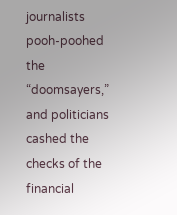journalists pooh-poohed the “doomsayers,” and politicians cashed the checks of the financial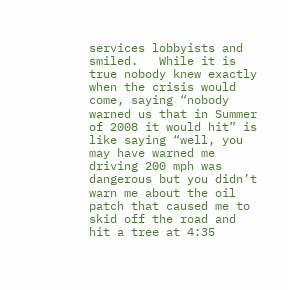services lobbyists and smiled.   While it is true nobody knew exactly when the crisis would come, saying “nobody warned us that in Summer of 2008 it would hit” is like saying “well, you may have warned me driving 200 mph was dangerous but you didn’t warn me about the oil patch that caused me to skid off the road and hit a tree at 4:35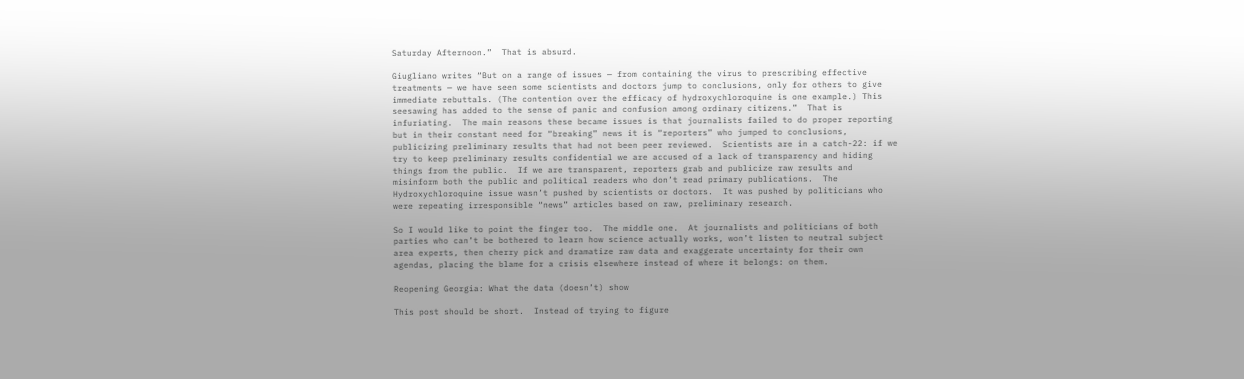Saturday Afternoon.”  That is absurd.

Giugliano writes “But on a range of issues — from containing the virus to prescribing effective treatments — we have seen some scientists and doctors jump to conclusions, only for others to give immediate rebuttals. (The contention over the efficacy of hydroxychloroquine is one example.) This seesawing has added to the sense of panic and confusion among ordinary citizens.”  That is infuriating.  The main reasons these became issues is that journalists failed to do proper reporting but in their constant need for “breaking” news it is “reporters” who jumped to conclusions, publicizing preliminary results that had not been peer reviewed.  Scientists are in a catch-22: if we try to keep preliminary results confidential we are accused of a lack of transparency and hiding things from the public.  If we are transparent, reporters grab and publicize raw results and misinform both the public and political readers who don’t read primary publications.  The Hydroxychloroquine issue wasn’t pushed by scientists or doctors.  It was pushed by politicians who were repeating irresponsible “news” articles based on raw, preliminary research.

So I would like to point the finger too.  The middle one.  At journalists and politicians of both parties who can’t be bothered to learn how science actually works, won’t listen to neutral subject area experts, then cherry pick and dramatize raw data and exaggerate uncertainty for their own agendas, placing the blame for a crisis elsewhere instead of where it belongs: on them.

Reopening Georgia: What the data (doesn’t) show

This post should be short.  Instead of trying to figure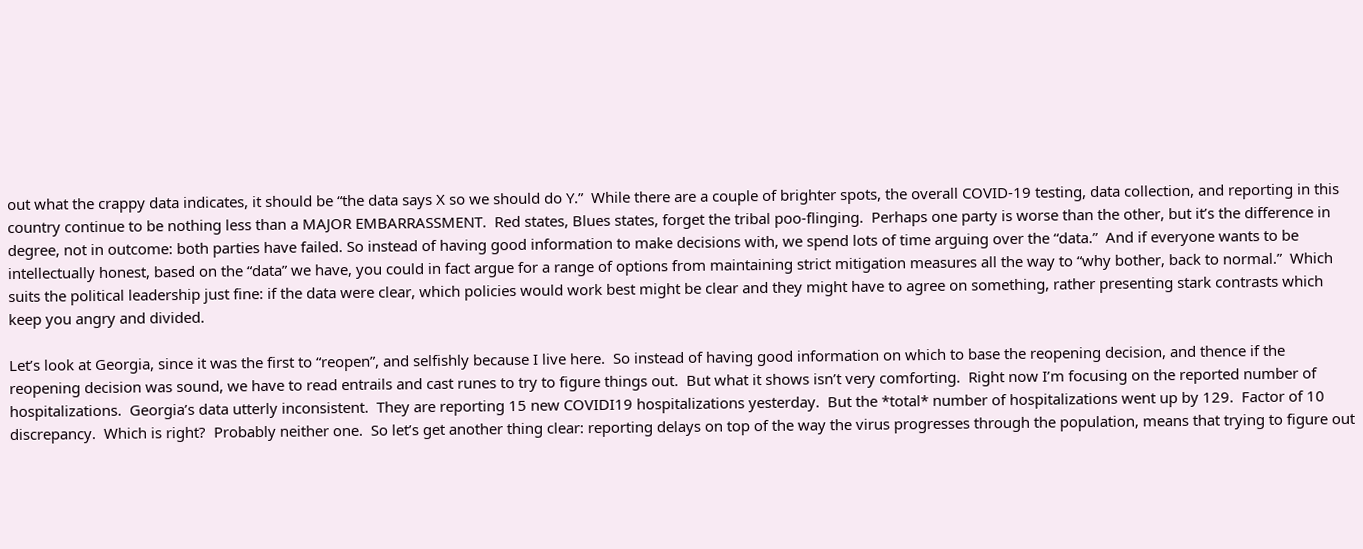out what the crappy data indicates, it should be “the data says X so we should do Y.”  While there are a couple of brighter spots, the overall COVID-19 testing, data collection, and reporting in this country continue to be nothing less than a MAJOR EMBARRASSMENT.  Red states, Blues states, forget the tribal poo-flinging.  Perhaps one party is worse than the other, but it’s the difference in degree, not in outcome: both parties have failed. So instead of having good information to make decisions with, we spend lots of time arguing over the “data.”  And if everyone wants to be intellectually honest, based on the “data” we have, you could in fact argue for a range of options from maintaining strict mitigation measures all the way to “why bother, back to normal.”  Which suits the political leadership just fine: if the data were clear, which policies would work best might be clear and they might have to agree on something, rather presenting stark contrasts which keep you angry and divided.

Let’s look at Georgia, since it was the first to “reopen”, and selfishly because I live here.  So instead of having good information on which to base the reopening decision, and thence if the reopening decision was sound, we have to read entrails and cast runes to try to figure things out.  But what it shows isn’t very comforting.  Right now I’m focusing on the reported number of hospitalizations.  Georgia’s data utterly inconsistent.  They are reporting 15 new COVIDI19 hospitalizations yesterday.  But the *total* number of hospitalizations went up by 129.  Factor of 10 discrepancy.  Which is right?  Probably neither one.  So let’s get another thing clear: reporting delays on top of the way the virus progresses through the population, means that trying to figure out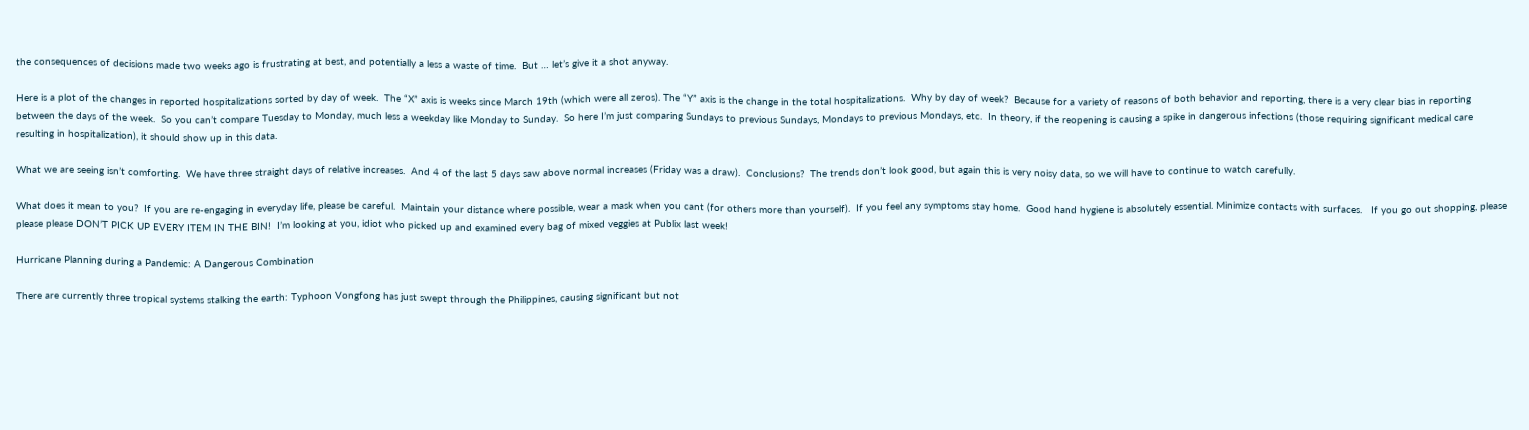the consequences of decisions made two weeks ago is frustrating at best, and potentially a less a waste of time.  But … let’s give it a shot anyway.

Here is a plot of the changes in reported hospitalizations sorted by day of week.  The “X” axis is weeks since March 19th (which were all zeros). The “Y” axis is the change in the total hospitalizations.  Why by day of week?  Because for a variety of reasons of both behavior and reporting, there is a very clear bias in reporting between the days of the week.  So you can’t compare Tuesday to Monday, much less a weekday like Monday to Sunday.  So here I’m just comparing Sundays to previous Sundays, Mondays to previous Mondays, etc.  In theory, if the reopening is causing a spike in dangerous infections (those requiring significant medical care resulting in hospitalization), it should show up in this data.

What we are seeing isn’t comforting.  We have three straight days of relative increases.  And 4 of the last 5 days saw above normal increases (Friday was a draw).  Conclusions?  The trends don’t look good, but again this is very noisy data, so we will have to continue to watch carefully.

What does it mean to you?  If you are re-engaging in everyday life, please be careful.  Maintain your distance where possible, wear a mask when you cant (for others more than yourself).  If you feel any symptoms stay home.  Good hand hygiene is absolutely essential. Minimize contacts with surfaces.   If you go out shopping, please please please DON’T PICK UP EVERY ITEM IN THE BIN!  I’m looking at you, idiot who picked up and examined every bag of mixed veggies at Publix last week!

Hurricane Planning during a Pandemic: A Dangerous Combination

There are currently three tropical systems stalking the earth: Typhoon Vongfong has just swept through the Philippines, causing significant but not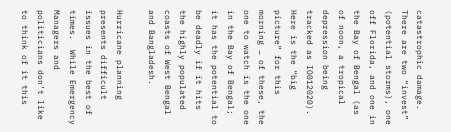catastrophic damage.  There are two “invest” (potential storms), one off Florida, and one in the Bay of Bengal (as of noon, a tropical depression being tracked as IO012020).  Here is the “big picture” for this morning … of these, the one to watch is the one in the Bay of Bengal; it has the potential to be deadly if it hits the highly populated coasts of West Bengal and Bangladesh.

Hurricane planning presents difficult issues in the best of times.  While Emergency Managers and politicians don’t like to think of it this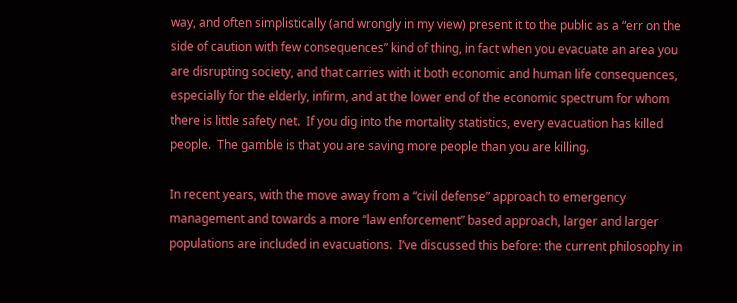way, and often simplistically (and wrongly in my view) present it to the public as a “err on the side of caution with few consequences” kind of thing, in fact when you evacuate an area you are disrupting society, and that carries with it both economic and human life consequences, especially for the elderly, infirm, and at the lower end of the economic spectrum for whom there is little safety net.  If you dig into the mortality statistics, every evacuation has killed people.  The gamble is that you are saving more people than you are killing.

In recent years, with the move away from a “civil defense” approach to emergency management and towards a more “law enforcement” based approach, larger and larger populations are included in evacuations.  I’ve discussed this before: the current philosophy in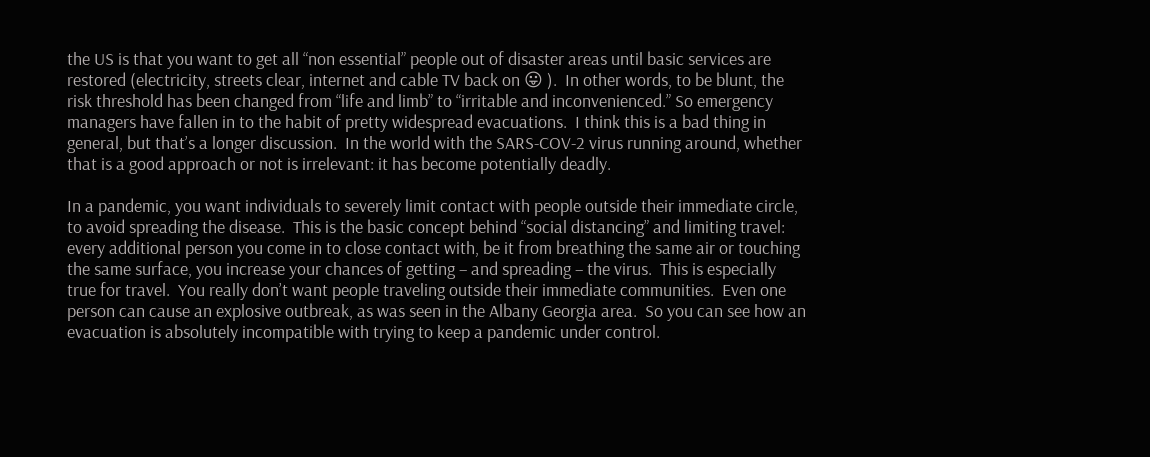the US is that you want to get all “non essential” people out of disaster areas until basic services are restored (electricity, streets clear, internet and cable TV back on 😛 ).  In other words, to be blunt, the risk threshold has been changed from “life and limb” to “irritable and inconvenienced.” So emergency managers have fallen in to the habit of pretty widespread evacuations.  I think this is a bad thing in general, but that’s a longer discussion.  In the world with the SARS-COV-2 virus running around, whether that is a good approach or not is irrelevant: it has become potentially deadly.

In a pandemic, you want individuals to severely limit contact with people outside their immediate circle, to avoid spreading the disease.  This is the basic concept behind “social distancing” and limiting travel:  every additional person you come in to close contact with, be it from breathing the same air or touching the same surface, you increase your chances of getting – and spreading – the virus.  This is especially true for travel.  You really don’t want people traveling outside their immediate communities.  Even one person can cause an explosive outbreak, as was seen in the Albany Georgia area.  So you can see how an evacuation is absolutely incompatible with trying to keep a pandemic under control.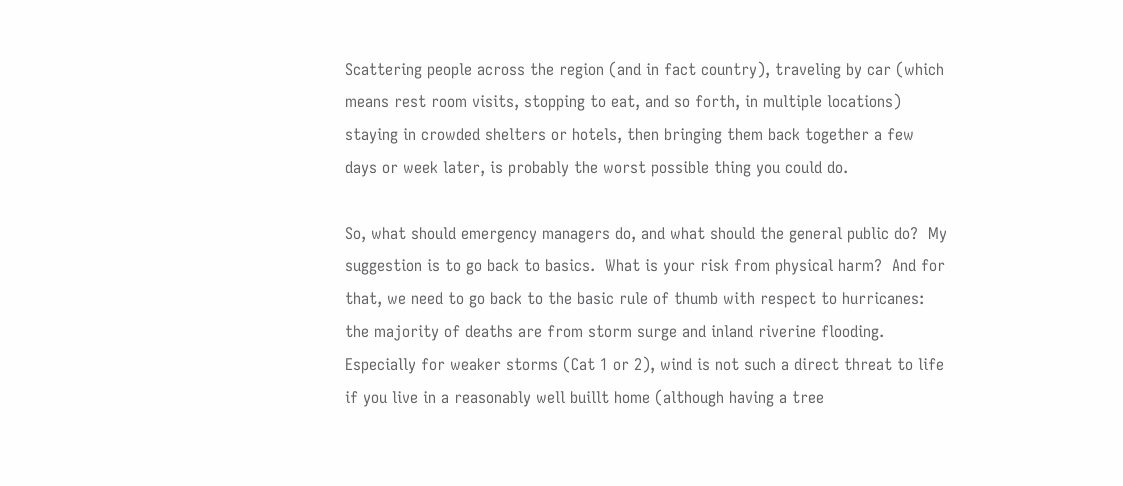Scattering people across the region (and in fact country), traveling by car (which means rest room visits, stopping to eat, and so forth, in multiple locations) staying in crowded shelters or hotels, then bringing them back together a few days or week later, is probably the worst possible thing you could do.

So, what should emergency managers do, and what should the general public do?  My suggestion is to go back to basics.  What is your risk from physical harm?  And for that, we need to go back to the basic rule of thumb with respect to hurricanes: the majority of deaths are from storm surge and inland riverine flooding.  Especially for weaker storms (Cat 1 or 2), wind is not such a direct threat to life if you live in a reasonably well buillt home (although having a tree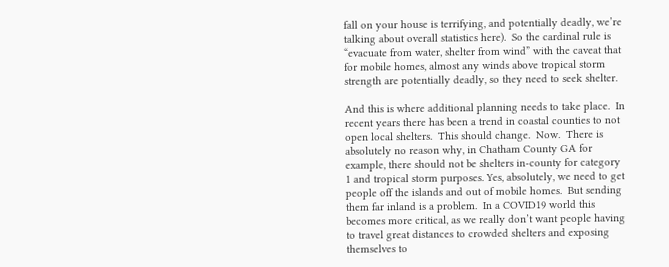fall on your house is terrifying, and potentially deadly, we’re talking about overall statistics here).  So the cardinal rule is “evacuate from water, shelter from wind” with the caveat that for mobile homes, almost any winds above tropical storm strength are potentially deadly, so they need to seek shelter.

And this is where additional planning needs to take place.  In recent years there has been a trend in coastal counties to not open local shelters.  This should change.  Now.  There is absolutely no reason why, in Chatham County GA for example, there should not be shelters in-county for category 1 and tropical storm purposes. Yes, absolutely, we need to get people off the islands and out of mobile homes.  But sending them far inland is a problem.  In a COVID19 world this becomes more critical, as we really don’t want people having to travel great distances to crowded shelters and exposing themselves to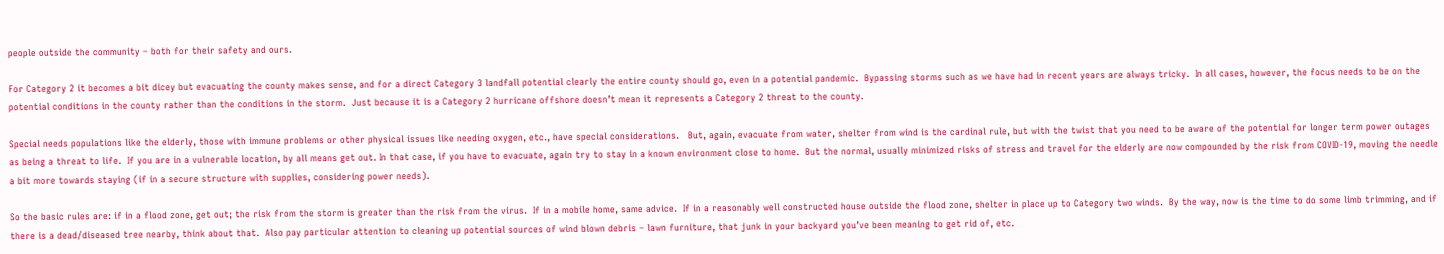people outside the community – both for their safety and ours.

For Category 2 it becomes a bit dicey but evacuating the county makes sense, and for a direct Category 3 landfall potential clearly the entire county should go, even in a potential pandemic.  Bypassing storms such as we have had in recent years are always tricky.  In all cases, however, the focus needs to be on the potential conditions in the county rather than the conditions in the storm.  Just because it is a Category 2 hurricane offshore doesn’t mean it represents a Category 2 threat to the county.

Special needs populations like the elderly, those with immune problems or other physical issues like needing oxygen, etc., have special considerations.   But, again, evacuate from water, shelter from wind is the cardinal rule, but with the twist that you need to be aware of the potential for longer term power outages as being a threat to life.  If you are in a vulnerable location, by all means get out. In that case, if you have to evacuate, again try to stay in a known environment close to home.  But the normal, usually minimized risks of stress and travel for the elderly are now compounded by the risk from COVID-19, moving the needle a bit more towards staying (if in a secure structure with supplies, considering power needs).

So the basic rules are: if in a flood zone, get out; the risk from the storm is greater than the risk from the virus.  If in a mobile home, same advice.  If in a reasonably well constructed house outside the flood zone, shelter in place up to Category two winds.  By the way, now is the time to do some limb trimming, and if there is a dead/diseased tree nearby, think about that.  Also pay particular attention to cleaning up potential sources of wind blown debris – lawn furniture, that junk in your backyard you’ve been meaning to get rid of, etc.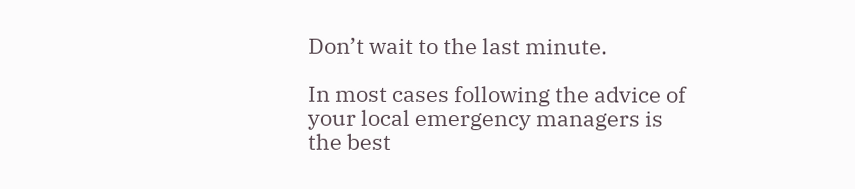Don’t wait to the last minute.

In most cases following the advice of your local emergency managers is the best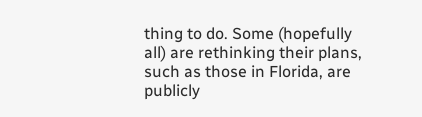thing to do. Some (hopefully all) are rethinking their plans, such as those in Florida, are publicly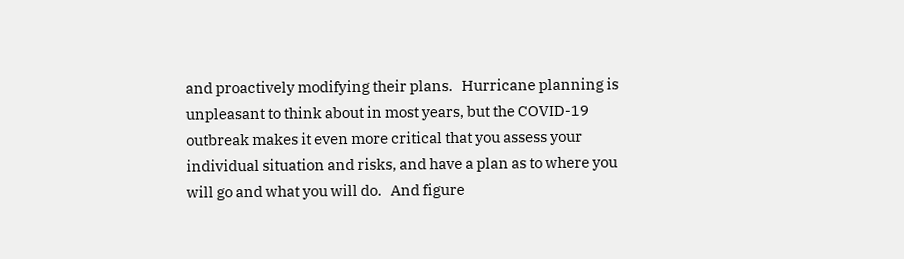and proactively modifying their plans.   Hurricane planning is unpleasant to think about in most years, but the COVID-19 outbreak makes it even more critical that you assess your individual situation and risks, and have a plan as to where you will go and what you will do.   And figure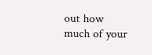out how much of your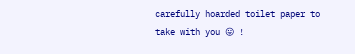carefully hoarded toilet paper to take with you 😛 !